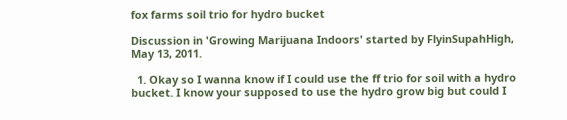fox farms soil trio for hydro bucket

Discussion in 'Growing Marijuana Indoors' started by FlyinSupahHigh, May 13, 2011.

  1. Okay so I wanna know if I could use the ff trio for soil with a hydro bucket. I know your supposed to use the hydro grow big but could I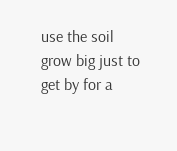use the soil grow big just to get by for a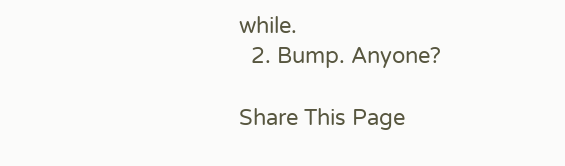while.
  2. Bump. Anyone?

Share This Page